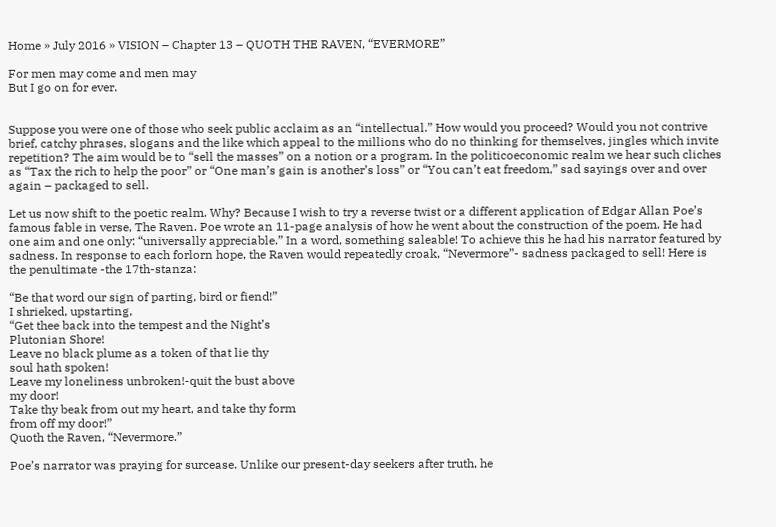Home » July 2016 » VISION – Chapter 13 – QUOTH THE RAVEN, “EVERMORE”

For men may come and men may
But I go on for ever.


Suppose you were one of those who seek public acclaim as an “intellectual.” How would you proceed? Would you not contrive brief, catchy phrases, slogans and the like which appeal to the millions who do no thinking for themselves, jingles which invite repetition? The aim would be to “sell the masses” on a notion or a program. In the politicoeconomic realm we hear such cliches as “Tax the rich to help the poor” or “One man’s gain is another’s loss” or “You can’t eat freedom,” sad sayings over and over again – packaged to sell.

Let us now shift to the poetic realm. Why? Because I wish to try a reverse twist or a different application of Edgar Allan Poe’s famous fable in verse, The Raven. Poe wrote an 11-page analysis of how he went about the construction of the poem. He had one aim and one only: “universally appreciable.” In a word, something saleable! To achieve this he had his narrator featured by sadness. In response to each forlorn hope, the Raven would repeatedly croak, “Nevermore”- sadness packaged to sell! Here is the penultimate -the 17th-stanza:

“Be that word our sign of parting, bird or fiend!”
I shrieked, upstarting,
“Get thee back into the tempest and the Night’s
Plutonian Shore!
Leave no black plume as a token of that lie thy
soul hath spoken!
Leave my loneliness unbroken!-quit the bust above
my door!
Take thy beak from out my heart, and take thy form
from off my door!”
Quoth the Raven, “Nevermore.”

Poe’s narrator was praying for surcease. Unlike our present-day seekers after truth, he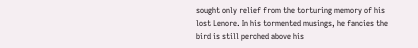sought only relief from the torturing memory of his lost Lenore. In his tormented musings, he fancies the bird is still perched above his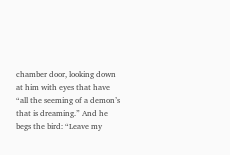chamber door, looking down at him with eyes that have “all the seeming of a demon’s that is dreaming.” And he begs the bird: “Leave my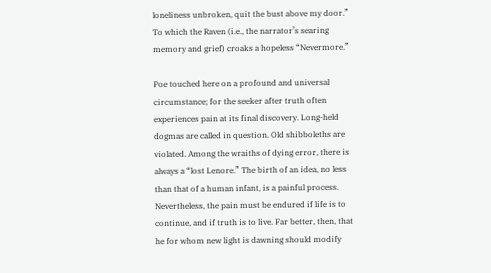loneliness unbroken, quit the bust above my door.” To which the Raven (i.e., the narrator’s searing memory and grief) croaks a hopeless “Nevermore.”

Poe touched here on a profound and universal circumstance; for the seeker after truth often experiences pain at its final discovery. Long-held dogmas are called in question. Old shibboleths are violated. Among the wraiths of dying error, there is always a “lost Lenore.” The birth of an idea, no less than that of a human infant, is a painful process. Nevertheless, the pain must be endured if life is to continue, and if truth is to live. Far better, then, that he for whom new light is dawning should modify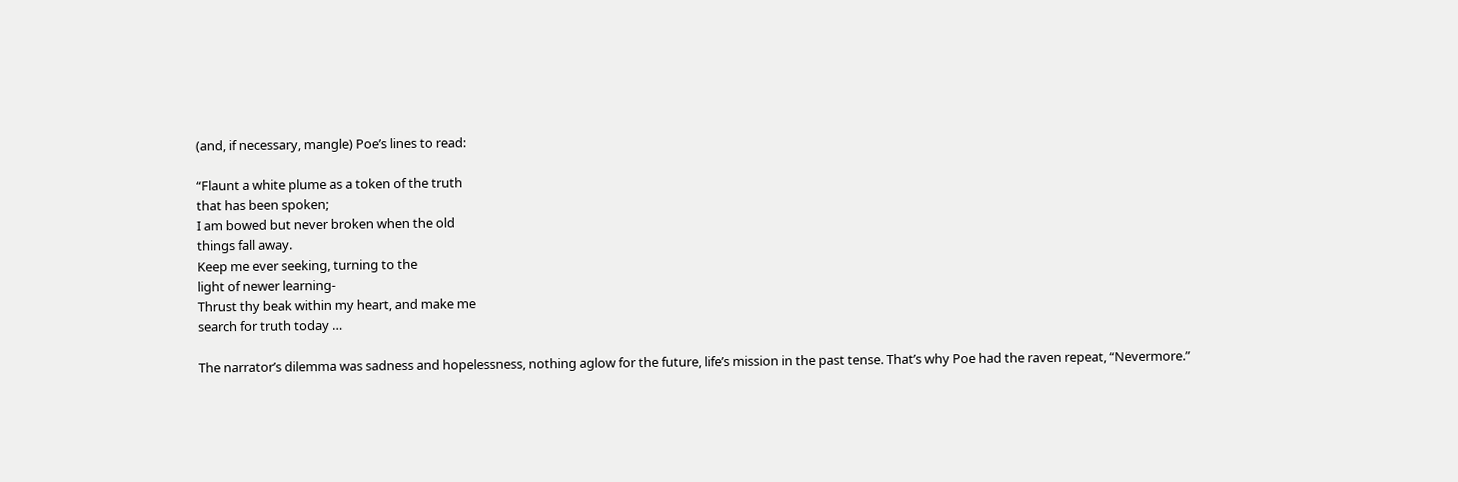(and, if necessary, mangle) Poe’s lines to read:

“Flaunt a white plume as a token of the truth
that has been spoken;
I am bowed but never broken when the old
things fall away.
Keep me ever seeking, turning to the
light of newer learning-
Thrust thy beak within my heart, and make me
search for truth today …

The narrator’s dilemma was sadness and hopelessness, nothing aglow for the future, life’s mission in the past tense. That’s why Poe had the raven repeat, “Nevermore.”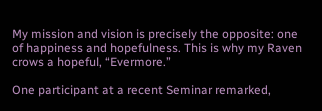My mission and vision is precisely the opposite: one of happiness and hopefulness. This is why my Raven crows a hopeful, “Evermore.”

One participant at a recent Seminar remarked,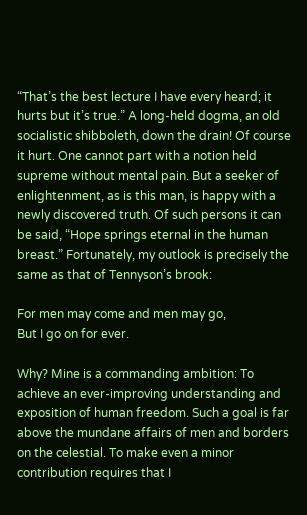“That’s the best lecture I have every heard; it hurts but it’s true.” A long-held dogma, an old socialistic shibboleth, down the drain! Of course it hurt. One cannot part with a notion held supreme without mental pain. But a seeker of enlightenment, as is this man, is happy with a newly discovered truth. Of such persons it can be said, “Hope springs eternal in the human breast.” Fortunately, my outlook is precisely the same as that of Tennyson’s brook:

For men may come and men may go,
But I go on for ever.

Why? Mine is a commanding ambition: To achieve an ever-improving understanding and exposition of human freedom. Such a goal is far above the mundane affairs of men and borders on the celestial. To make even a minor contribution requires that I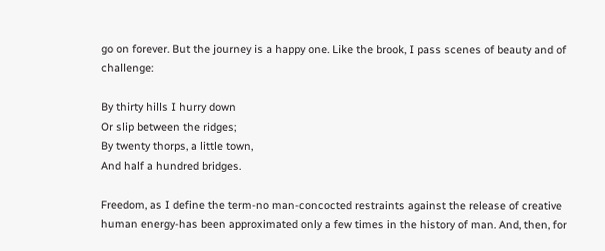go on forever. But the journey is a happy one. Like the brook, I pass scenes of beauty and of challenge:

By thirty hills I hurry down
Or slip between the ridges;
By twenty thorps, a little town,
And half a hundred bridges.

Freedom, as I define the term-no man-concocted restraints against the release of creative human energy-has been approximated only a few times in the history of man. And, then, for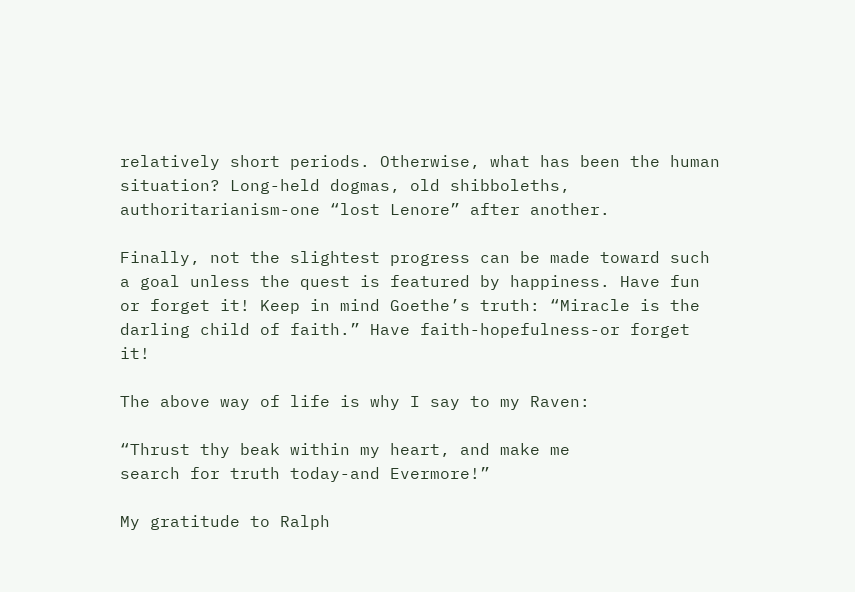relatively short periods. Otherwise, what has been the human situation? Long-held dogmas, old shibboleths, authoritarianism-one “lost Lenore” after another.

Finally, not the slightest progress can be made toward such a goal unless the quest is featured by happiness. Have fun or forget it! Keep in mind Goethe’s truth: “Miracle is the darling child of faith.” Have faith-hopefulness-or forget it!

The above way of life is why I say to my Raven:

“Thrust thy beak within my heart, and make me
search for truth today-and Evermore!”

My gratitude to Ralph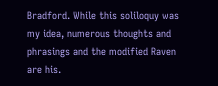Bradford. While this soliloquy was my idea, numerous thoughts and phrasings and the modified Raven are his.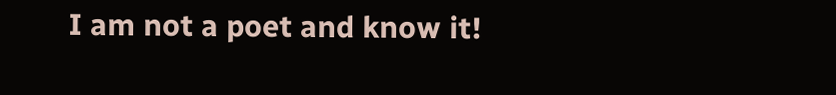I am not a poet and know it!